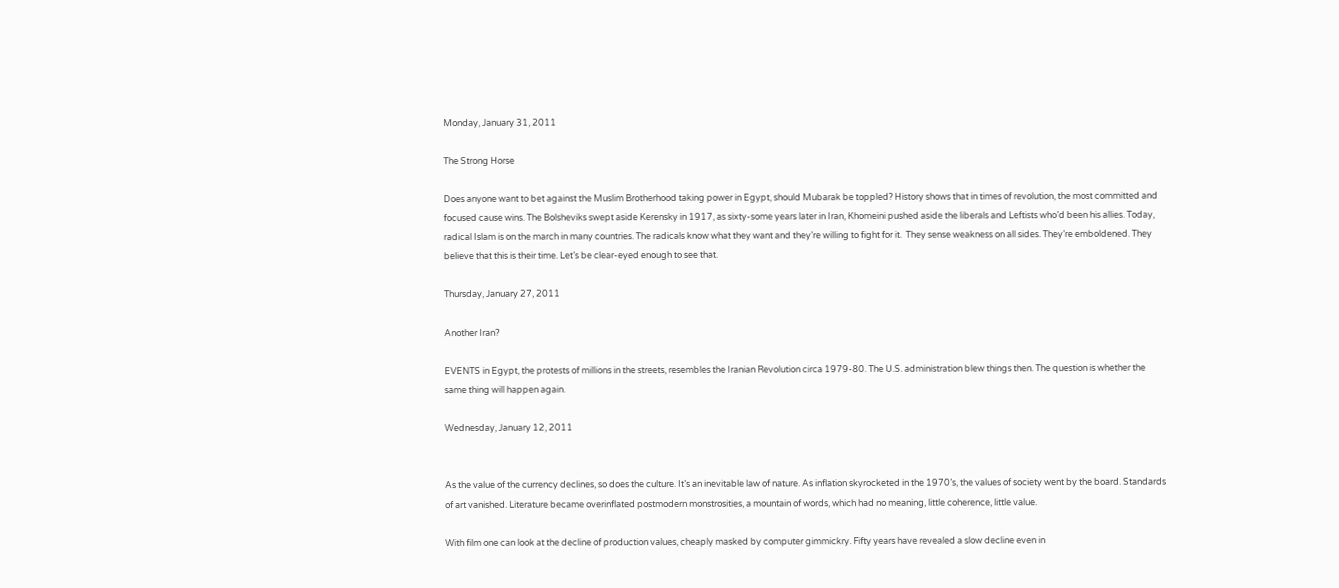Monday, January 31, 2011

The Strong Horse

Does anyone want to bet against the Muslim Brotherhood taking power in Egypt, should Mubarak be toppled? History shows that in times of revolution, the most committed and focused cause wins. The Bolsheviks swept aside Kerensky in 1917, as sixty-some years later in Iran, Khomeini pushed aside the liberals and Leftists who’d been his allies. Today, radical Islam is on the march in many countries. The radicals know what they want and they’re willing to fight for it.  They sense weakness on all sides. They’re emboldened. They believe that this is their time. Let’s be clear-eyed enough to see that.

Thursday, January 27, 2011

Another Iran?

EVENTS in Egypt, the protests of millions in the streets, resembles the Iranian Revolution circa 1979-80. The U.S. administration blew things then. The question is whether the same thing will happen again.

Wednesday, January 12, 2011


As the value of the currency declines, so does the culture. It’s an inevitable law of nature. As inflation skyrocketed in the 1970’s, the values of society went by the board. Standards of art vanished. Literature became overinflated postmodern monstrosities, a mountain of words, which had no meaning, little coherence, little value.

With film one can look at the decline of production values, cheaply masked by computer gimmickry. Fifty years have revealed a slow decline even in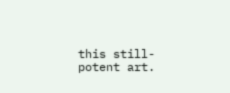this still-potent art.